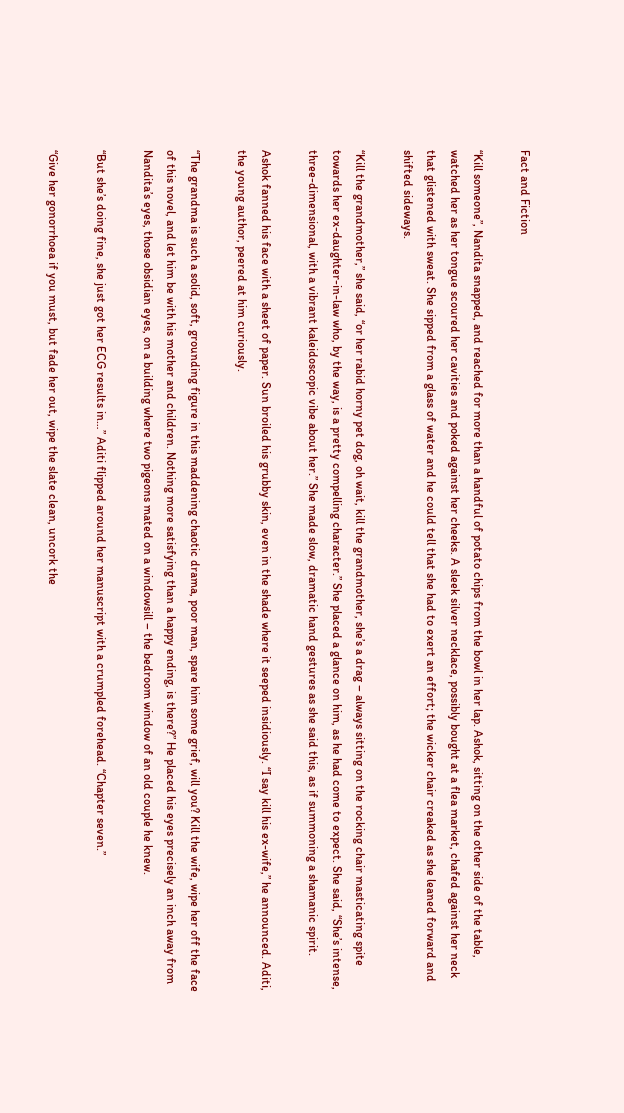Fact and Fiction

“Kill someone”, Nandita snapped, and reached for more than a handful of potato chips from the bowl in her lap. Ashok, sitting on the other side of the table, watched her as her tongue scoured her cavities and poked against her cheeks. A sleek silver necklace, possibly bought at a flea market, chafed against her neck that glistened with sweat. She sipped from a glass of water and he could tell that she had to exert an effort; the wicker chair creaked as she leaned forward and shifted sideways.

“Kill the grandmother,” she said, “or her rabid horny pet dog, oh wait, kill the grandmother, she’s a drag – always sitting on the rocking chair masticating spite towards her ex-daughter-in-law who, by the way, is a pretty compelling character.” She placed a glance on him, as he had come to expect. She said, “She’s intense, three-dimensional, with a vibrant kaleidoscopic vibe about her.” She made slow, dramatic hand gestures as she said this, as if summoning a shamanic spirit.

Ashok fanned his face with a sheet of paper. Sun broiled his grubby skin, even in the shade where it seeped insidiously. “I say kill his ex-wife,” he announced. Aditi, the young author, peered at him curiously.

“The grandma is such a solid, soft, grounding figure in this maddening chaotic drama, poor man, spare him some grief, will you? Kill the wife, wipe her off the face of this novel, and let him be with his mother and children. Nothing more satisfying than a happy ending, is there?” He placed his eyes precisely an inch away from Nandita’s eyes, those obsidian eyes, on a building where two pigeons mated on a windowsill – the bedroom window of an old couple he knew.

“But she’s doing fine, she just got her ECG results in…” Aditi flipped around her manuscript with a crumpled forehead. “Chapter seven.”

“Give her gonorrhoea if you must, but fade her out, wipe the slate clean, uncork the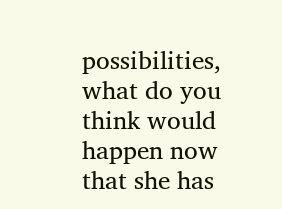possibilities, what do you think would happen now that she has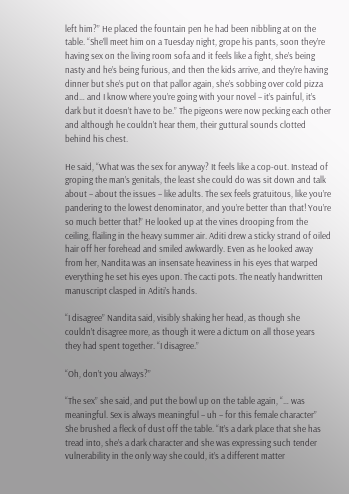left him?” He placed the fountain pen he had been nibbling at on the table. “She’ll meet him on a Tuesday night, grope his pants, soon they’re having sex on the living room sofa and it feels like a fight, she’s being nasty and he’s being furious, and then the kids arrive, and they’re having dinner but she’s put on that pallor again, she’s sobbing over cold pizza and… and I know where you’re going with your novel – it’s painful, it’s dark but it doesn’t have to be.” The pigeons were now pecking each other and although he couldn’t hear them, their guttural sounds clotted behind his chest.

He said, “What was the sex for anyway? It feels like a cop-out. Instead of groping the man’s genitals, the least she could do was sit down and talk about – about the issues – like adults. The sex feels gratuitous, like you’re pandering to the lowest denominator, and you’re better than that! You’re so much better that!” He looked up at the vines drooping from the ceiling, flailing in the heavy summer air. Aditi drew a sticky strand of oiled hair off her forehead and smiled awkwardly. Even as he looked away from her, Nandita was an insensate heaviness in his eyes that warped everything he set his eyes upon. The cacti pots. The neatly handwritten manuscript clasped in Aditi’s hands.

“I disagree” Nandita said, visibly shaking her head, as though she couldn’t disagree more, as though it were a dictum on all those years they had spent together. “I disagree.”

“Oh, don’t you always?”

“The sex” she said, and put the bowl up on the table again, “… was meaningful. Sex is always meaningful – uh – for this female character” She brushed a fleck of dust off the table. “It’s a dark place that she has tread into, she’s a dark character and she was expressing such tender vulnerability in the only way she could, it’s a different matter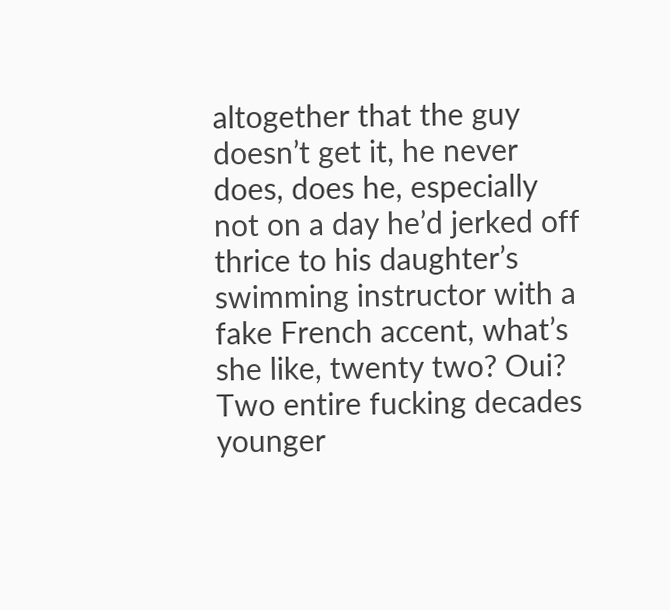altogether that the guy doesn’t get it, he never does, does he, especially not on a day he’d jerked off thrice to his daughter’s swimming instructor with a fake French accent, what’s she like, twenty two? Oui? Two entire fucking decades younger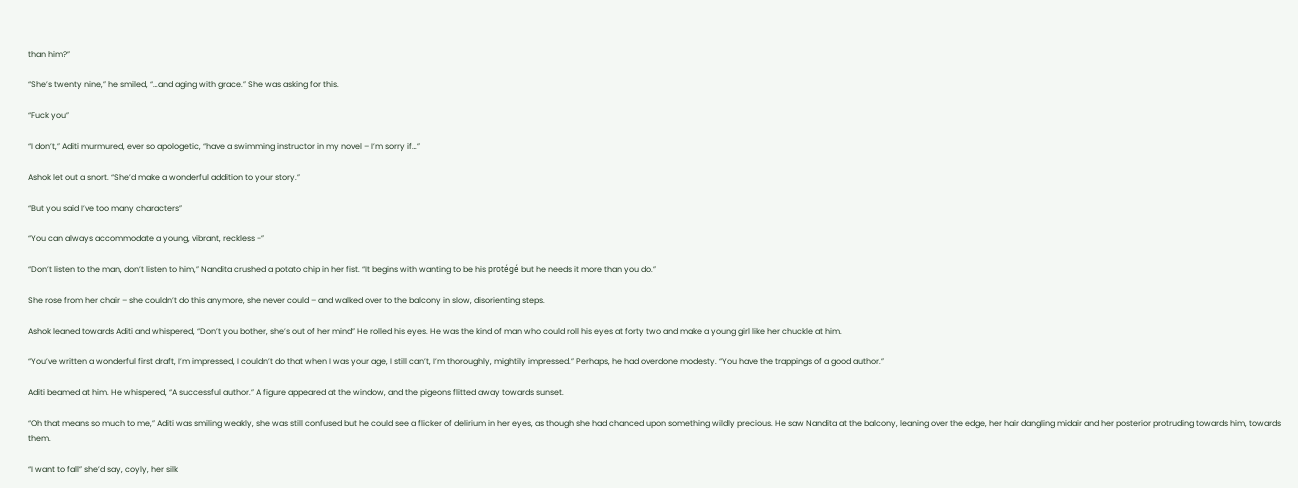than him?”

“She’s twenty nine,” he smiled, “…and aging with grace.” She was asking for this.

“Fuck you”

“I don’t,” Aditi murmured, ever so apologetic, “have a swimming instructor in my novel – I’m sorry if…”

Ashok let out a snort. “She’d make a wonderful addition to your story.”

“But you said I’ve too many characters”

“You can always accommodate a young, vibrant, reckless -”

“Don’t listen to the man, don’t listen to him,” Nandita crushed a potato chip in her fist. “It begins with wanting to be his protégé but he needs it more than you do.”

She rose from her chair – she couldn’t do this anymore, she never could – and walked over to the balcony in slow, disorienting steps.

Ashok leaned towards Aditi and whispered, “Don’t you bother, she’s out of her mind” He rolled his eyes. He was the kind of man who could roll his eyes at forty two and make a young girl like her chuckle at him.

“You’ve written a wonderful first draft, I’m impressed, I couldn’t do that when I was your age, I still can’t, I’m thoroughly, mightily impressed.” Perhaps, he had overdone modesty. “You have the trappings of a good author.”

Aditi beamed at him. He whispered, “A successful author.” A figure appeared at the window, and the pigeons flitted away towards sunset.

“Oh that means so much to me,” Aditi was smiling weakly, she was still confused but he could see a flicker of delirium in her eyes, as though she had chanced upon something wildly precious. He saw Nandita at the balcony, leaning over the edge, her hair dangling midair and her posterior protruding towards him, towards them.

“I want to fall” she’d say, coyly, her silk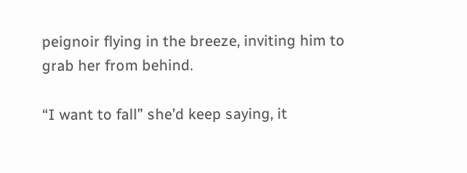peignoir flying in the breeze, inviting him to grab her from behind.

“I want to fall” she’d keep saying, it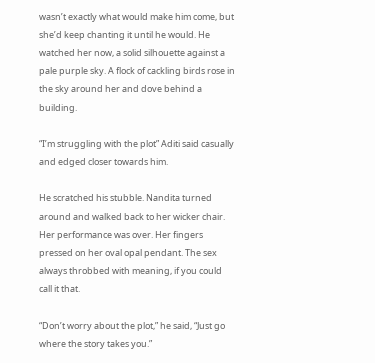wasn’t exactly what would make him come, but she’d keep chanting it until he would. He watched her now, a solid silhouette against a pale purple sky. A flock of cackling birds rose in the sky around her and dove behind a building.

“I’m struggling with the plot” Aditi said casually and edged closer towards him.

He scratched his stubble. Nandita turned around and walked back to her wicker chair. Her performance was over. Her fingers pressed on her oval opal pendant. The sex always throbbed with meaning, if you could call it that.

“Don’t worry about the plot,” he said, “Just go where the story takes you.”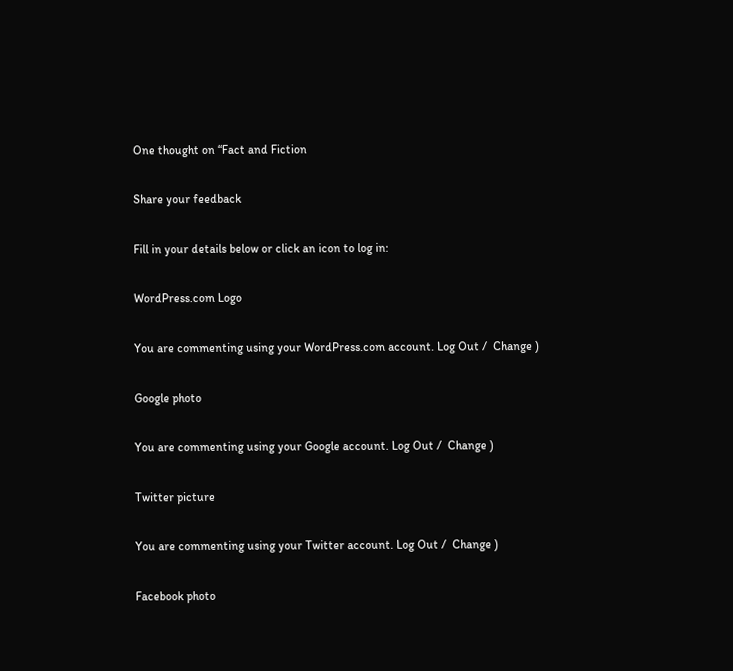One thought on “Fact and Fiction

Share your feedback

Fill in your details below or click an icon to log in:

WordPress.com Logo

You are commenting using your WordPress.com account. Log Out /  Change )

Google photo

You are commenting using your Google account. Log Out /  Change )

Twitter picture

You are commenting using your Twitter account. Log Out /  Change )

Facebook photo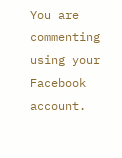You are commenting using your Facebook account.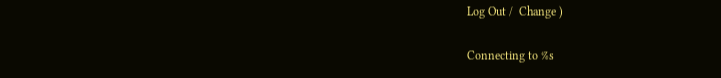Log Out /  Change )

Connecting to %s